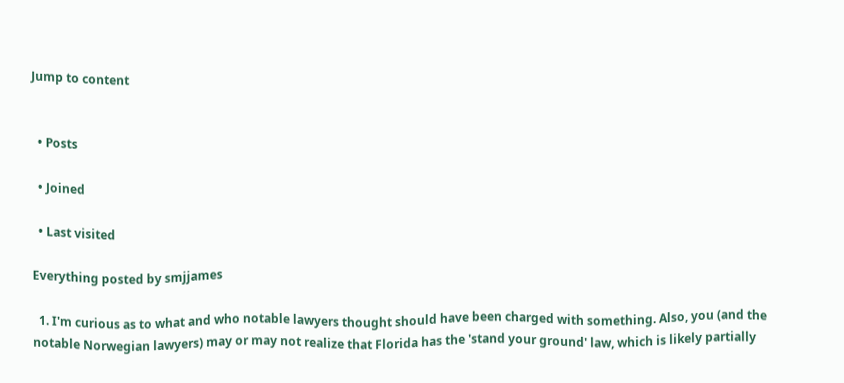Jump to content


  • Posts

  • Joined

  • Last visited

Everything posted by smjjames

  1. I'm curious as to what and who notable lawyers thought should have been charged with something. Also, you (and the notable Norwegian lawyers) may or may not realize that Florida has the 'stand your ground' law, which is likely partially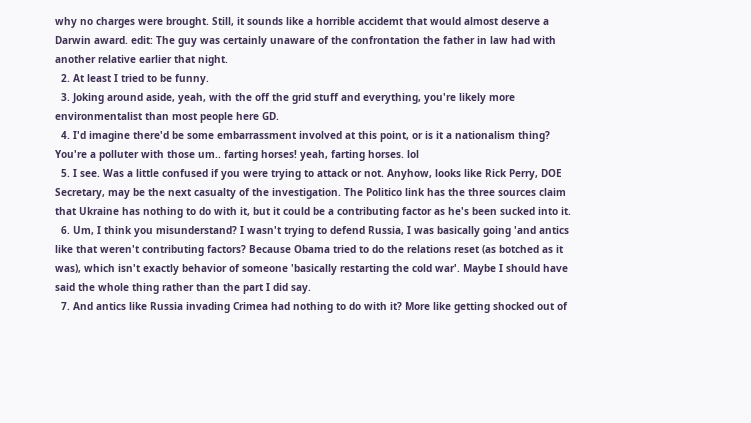why no charges were brought. Still, it sounds like a horrible accidemt that would almost deserve a Darwin award. edit: The guy was certainly unaware of the confrontation the father in law had with another relative earlier that night.
  2. At least I tried to be funny.
  3. Joking around aside, yeah, with the off the grid stuff and everything, you're likely more environmentalist than most people here GD.
  4. I'd imagine there'd be some embarrassment involved at this point, or is it a nationalism thing? You're a polluter with those um.. farting horses! yeah, farting horses. lol
  5. I see. Was a little confused if you were trying to attack or not. Anyhow, looks like Rick Perry, DOE Secretary, may be the next casualty of the investigation. The Politico link has the three sources claim that Ukraine has nothing to do with it, but it could be a contributing factor as he's been sucked into it.
  6. Um, I think you misunderstand? I wasn't trying to defend Russia, I was basically going 'and antics like that weren't contributing factors? Because Obama tried to do the relations reset (as botched as it was), which isn't exactly behavior of someone 'basically restarting the cold war'. Maybe I should have said the whole thing rather than the part I did say.
  7. And antics like Russia invading Crimea had nothing to do with it? More like getting shocked out of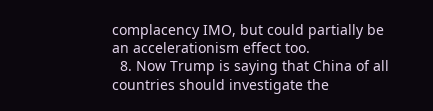complacency IMO, but could partially be an accelerationism effect too.
  8. Now Trump is saying that China of all countries should investigate the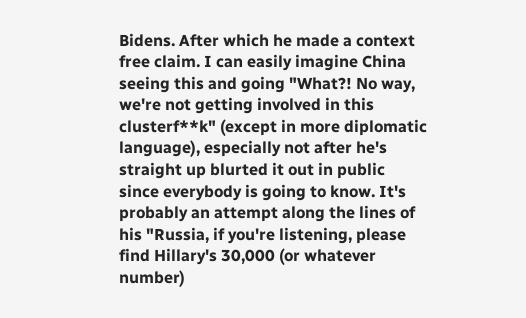Bidens. After which he made a context free claim. I can easily imagine China seeing this and going "What?! No way, we're not getting involved in this clusterf**k" (except in more diplomatic language), especially not after he's straight up blurted it out in public since everybody is going to know. It's probably an attempt along the lines of his "Russia, if you're listening, please find Hillary's 30,000 (or whatever number)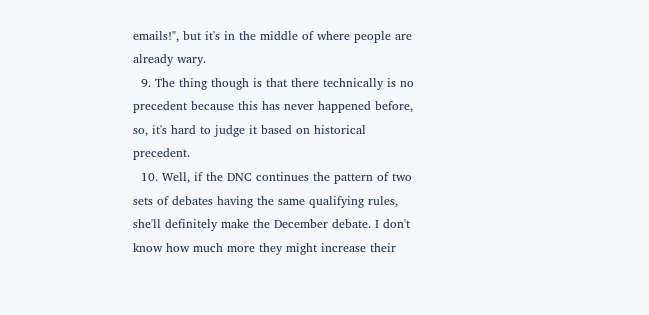emails!", but it's in the middle of where people are already wary.
  9. The thing though is that there technically is no precedent because this has never happened before, so, it's hard to judge it based on historical precedent.
  10. Well, if the DNC continues the pattern of two sets of debates having the same qualifying rules, she'll definitely make the December debate. I don't know how much more they might increase their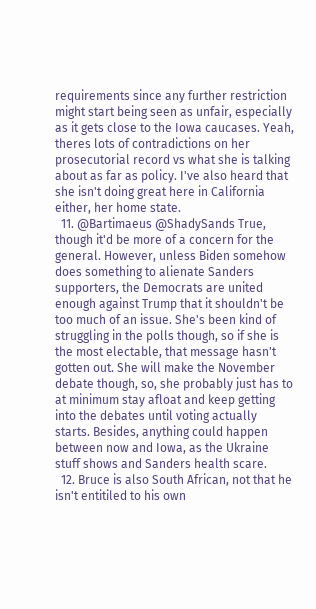requirements since any further restriction might start being seen as unfair, especially as it gets close to the Iowa caucases. Yeah, theres lots of contradictions on her prosecutorial record vs what she is talking about as far as policy. I've also heard that she isn't doing great here in California either, her home state.
  11. @Bartimaeus @ShadySands True, though it'd be more of a concern for the general. However, unless Biden somehow does something to alienate Sanders supporters, the Democrats are united enough against Trump that it shouldn't be too much of an issue. She's been kind of struggling in the polls though, so if she is the most electable, that message hasn't gotten out. She will make the November debate though, so, she probably just has to at minimum stay afloat and keep getting into the debates until voting actually starts. Besides, anything could happen between now and Iowa, as the Ukraine stuff shows and Sanders health scare.
  12. Bruce is also South African, not that he isn't entitiled to his own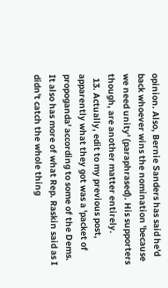opinion. Also, Bernie Sanders has said he'd back whoever wins the nomination 'because we need unity' (paraphrased). His supporters though, are another matter entirely.
  13. Actually, edit to my previous post, apparently what they got was a 'packet of propoganda' according to some of the Dems. It also has more of what Rep. Raskin said as I didn't catch the whole thing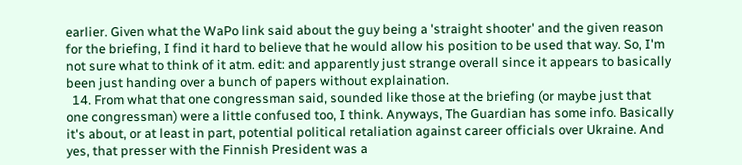earlier. Given what the WaPo link said about the guy being a 'straight shooter' and the given reason for the briefing, I find it hard to believe that he would allow his position to be used that way. So, I'm not sure what to think of it atm. edit: and apparently just strange overall since it appears to basically been just handing over a bunch of papers without explaination.
  14. From what that one congressman said, sounded like those at the briefing (or maybe just that one congressman) were a little confused too, I think. Anyways, The Guardian has some info. Basically it's about, or at least in part, potential political retaliation against career officials over Ukraine. And yes, that presser with the Finnish President was a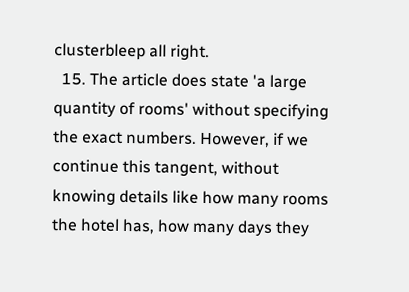clusterbleep all right.
  15. The article does state 'a large quantity of rooms' without specifying the exact numbers. However, if we continue this tangent, without knowing details like how many rooms the hotel has, how many days they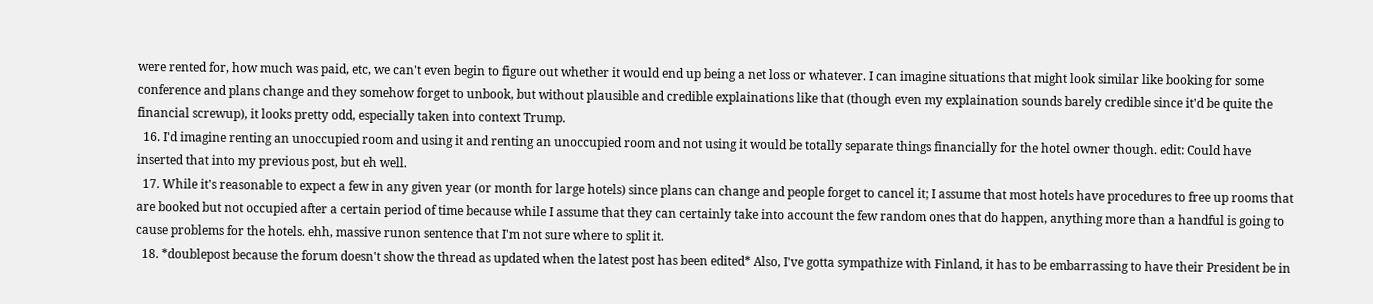were rented for, how much was paid, etc, we can't even begin to figure out whether it would end up being a net loss or whatever. I can imagine situations that might look similar like booking for some conference and plans change and they somehow forget to unbook, but without plausible and credible explainations like that (though even my explaination sounds barely credible since it'd be quite the financial screwup), it looks pretty odd, especially taken into context Trump.
  16. I'd imagine renting an unoccupied room and using it and renting an unoccupied room and not using it would be totally separate things financially for the hotel owner though. edit: Could have inserted that into my previous post, but eh well.
  17. While it's reasonable to expect a few in any given year (or month for large hotels) since plans can change and people forget to cancel it; I assume that most hotels have procedures to free up rooms that are booked but not occupied after a certain period of time because while I assume that they can certainly take into account the few random ones that do happen, anything more than a handful is going to cause problems for the hotels. ehh, massive runon sentence that I'm not sure where to split it.
  18. *doublepost because the forum doesn't show the thread as updated when the latest post has been edited* Also, I've gotta sympathize with Finland, it has to be embarrassing to have their President be in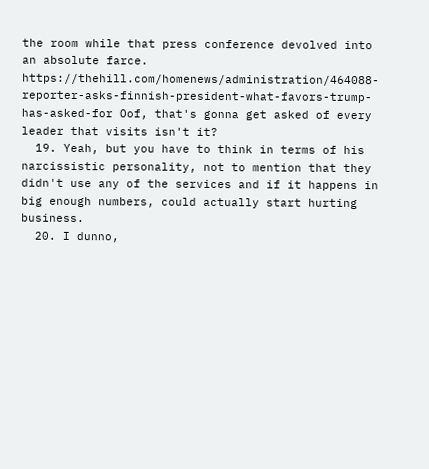the room while that press conference devolved into an absolute farce. https://thehill.com/homenews/administration/464088-reporter-asks-finnish-president-what-favors-trump-has-asked-for Oof, that's gonna get asked of every leader that visits isn't it?
  19. Yeah, but you have to think in terms of his narcissistic personality, not to mention that they didn't use any of the services and if it happens in big enough numbers, could actually start hurting business.
  20. I dunno,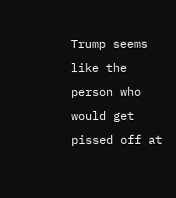Trump seems like the person who would get pissed off at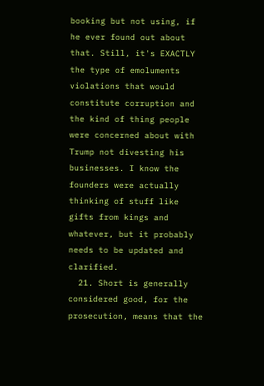booking but not using, if he ever found out about that. Still, it's EXACTLY the type of emoluments violations that would constitute corruption and the kind of thing people were concerned about with Trump not divesting his businesses. I know the founders were actually thinking of stuff like gifts from kings and whatever, but it probably needs to be updated and clarified.
  21. Short is generally considered good, for the prosecution, means that the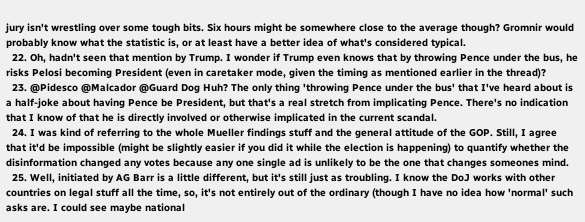jury isn't wrestling over some tough bits. Six hours might be somewhere close to the average though? Gromnir would probably know what the statistic is, or at least have a better idea of what's considered typical.
  22. Oh, hadn't seen that mention by Trump. I wonder if Trump even knows that by throwing Pence under the bus, he risks Pelosi becoming President (even in caretaker mode, given the timing as mentioned earlier in the thread)?
  23. @Pidesco @Malcador @Guard Dog Huh? The only thing 'throwing Pence under the bus' that I've heard about is a half-joke about having Pence be President, but that's a real stretch from implicating Pence. There's no indication that I know of that he is directly involved or otherwise implicated in the current scandal.
  24. I was kind of referring to the whole Mueller findings stuff and the general attitude of the GOP. Still, I agree that it'd be impossible (might be slightly easier if you did it while the election is happening) to quantify whether the disinformation changed any votes because any one single ad is unlikely to be the one that changes someones mind.
  25. Well, initiated by AG Barr is a little different, but it's still just as troubling. I know the DoJ works with other countries on legal stuff all the time, so, it's not entirely out of the ordinary (though I have no idea how 'normal' such asks are. I could see maybe national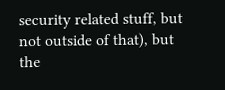security related stuff, but not outside of that), but the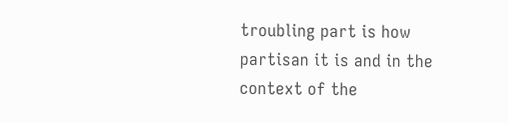troubling part is how partisan it is and in the context of the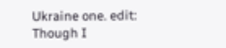Ukraine one. edit: Though I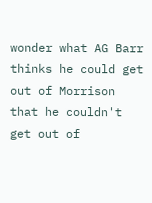wonder what AG Barr thinks he could get out of Morrison that he couldn't get out of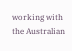working with the Australian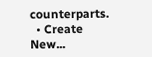counterparts.
  • Create New...